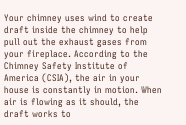Your chimney uses wind to create draft inside the chimney to help pull out the exhaust gases from your fireplace. According to the Chimney Safety Institute of America (CSIA), the air in your house is constantly in motion. When air is flowing as it should, the draft works to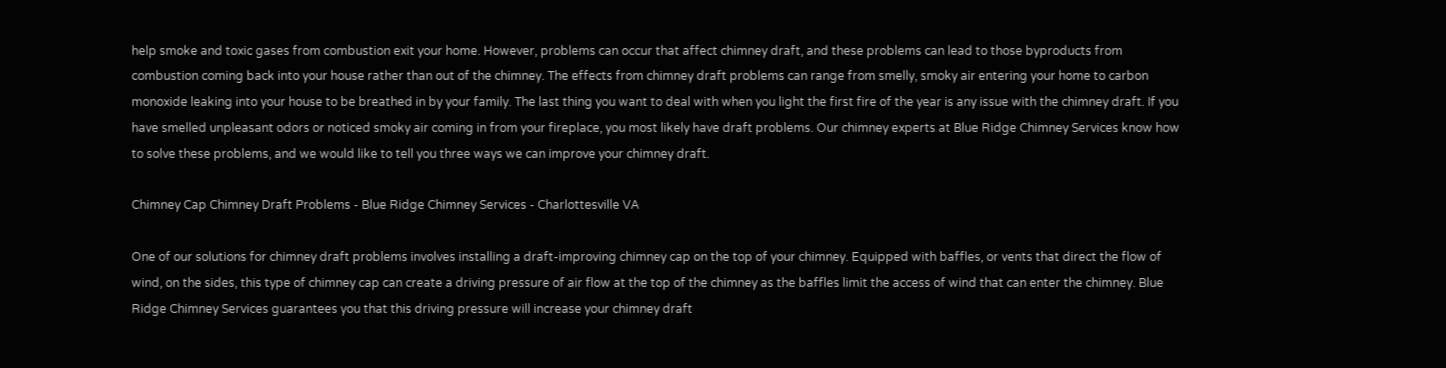help smoke and toxic gases from combustion exit your home. However, problems can occur that affect chimney draft, and these problems can lead to those byproducts from combustion coming back into your house rather than out of the chimney. The effects from chimney draft problems can range from smelly, smoky air entering your home to carbon monoxide leaking into your house to be breathed in by your family. The last thing you want to deal with when you light the first fire of the year is any issue with the chimney draft. If you have smelled unpleasant odors or noticed smoky air coming in from your fireplace, you most likely have draft problems. Our chimney experts at Blue Ridge Chimney Services know how to solve these problems, and we would like to tell you three ways we can improve your chimney draft.

Chimney Cap Chimney Draft Problems - Blue Ridge Chimney Services - Charlottesville VA

One of our solutions for chimney draft problems involves installing a draft-improving chimney cap on the top of your chimney. Equipped with baffles, or vents that direct the flow of wind, on the sides, this type of chimney cap can create a driving pressure of air flow at the top of the chimney as the baffles limit the access of wind that can enter the chimney. Blue Ridge Chimney Services guarantees you that this driving pressure will increase your chimney draft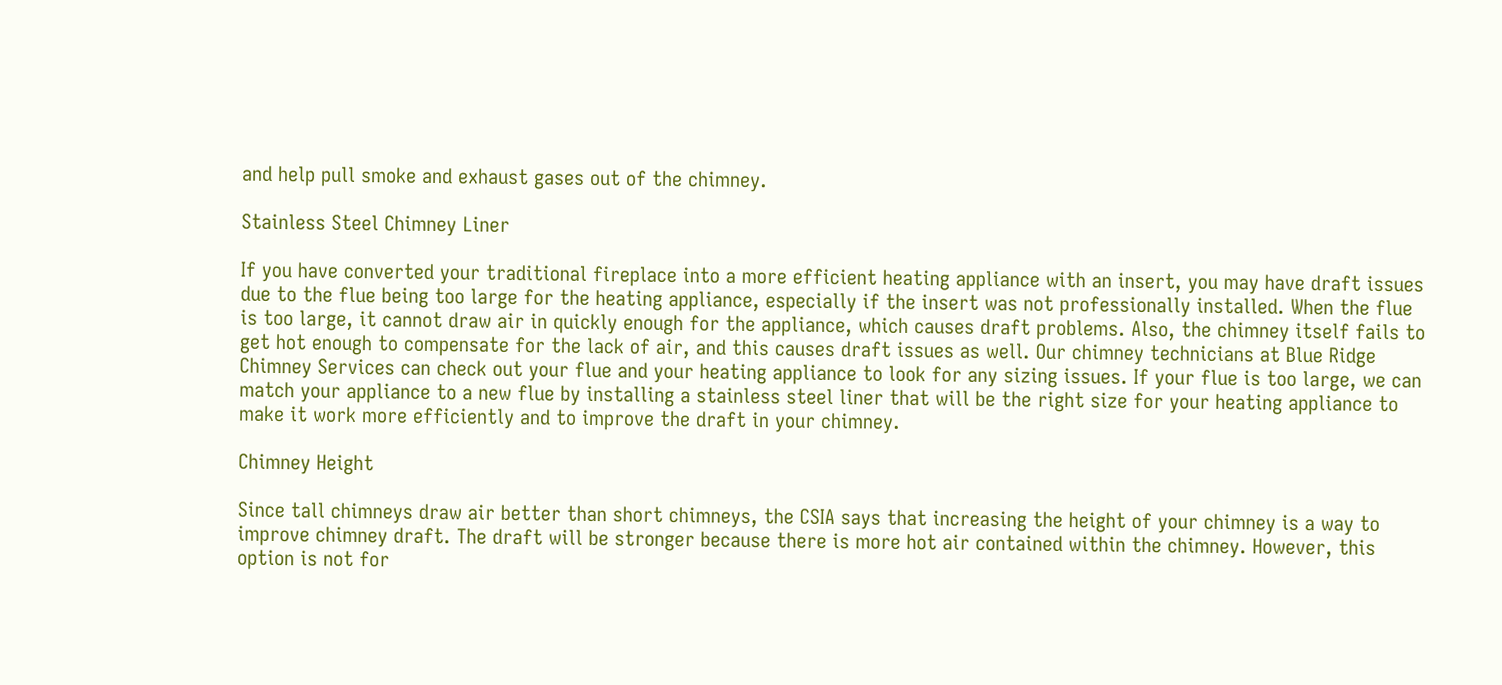and help pull smoke and exhaust gases out of the chimney.

Stainless Steel Chimney Liner

If you have converted your traditional fireplace into a more efficient heating appliance with an insert, you may have draft issues due to the flue being too large for the heating appliance, especially if the insert was not professionally installed. When the flue is too large, it cannot draw air in quickly enough for the appliance, which causes draft problems. Also, the chimney itself fails to get hot enough to compensate for the lack of air, and this causes draft issues as well. Our chimney technicians at Blue Ridge Chimney Services can check out your flue and your heating appliance to look for any sizing issues. If your flue is too large, we can match your appliance to a new flue by installing a stainless steel liner that will be the right size for your heating appliance to make it work more efficiently and to improve the draft in your chimney.

Chimney Height

Since tall chimneys draw air better than short chimneys, the CSIA says that increasing the height of your chimney is a way to improve chimney draft. The draft will be stronger because there is more hot air contained within the chimney. However, this option is not for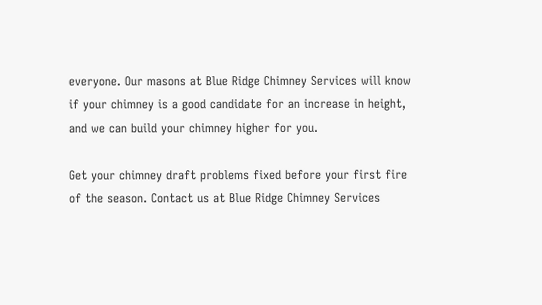everyone. Our masons at Blue Ridge Chimney Services will know if your chimney is a good candidate for an increase in height, and we can build your chimney higher for you.

Get your chimney draft problems fixed before your first fire of the season. Contact us at Blue Ridge Chimney Services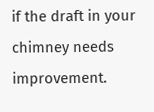if the draft in your chimney needs improvement.